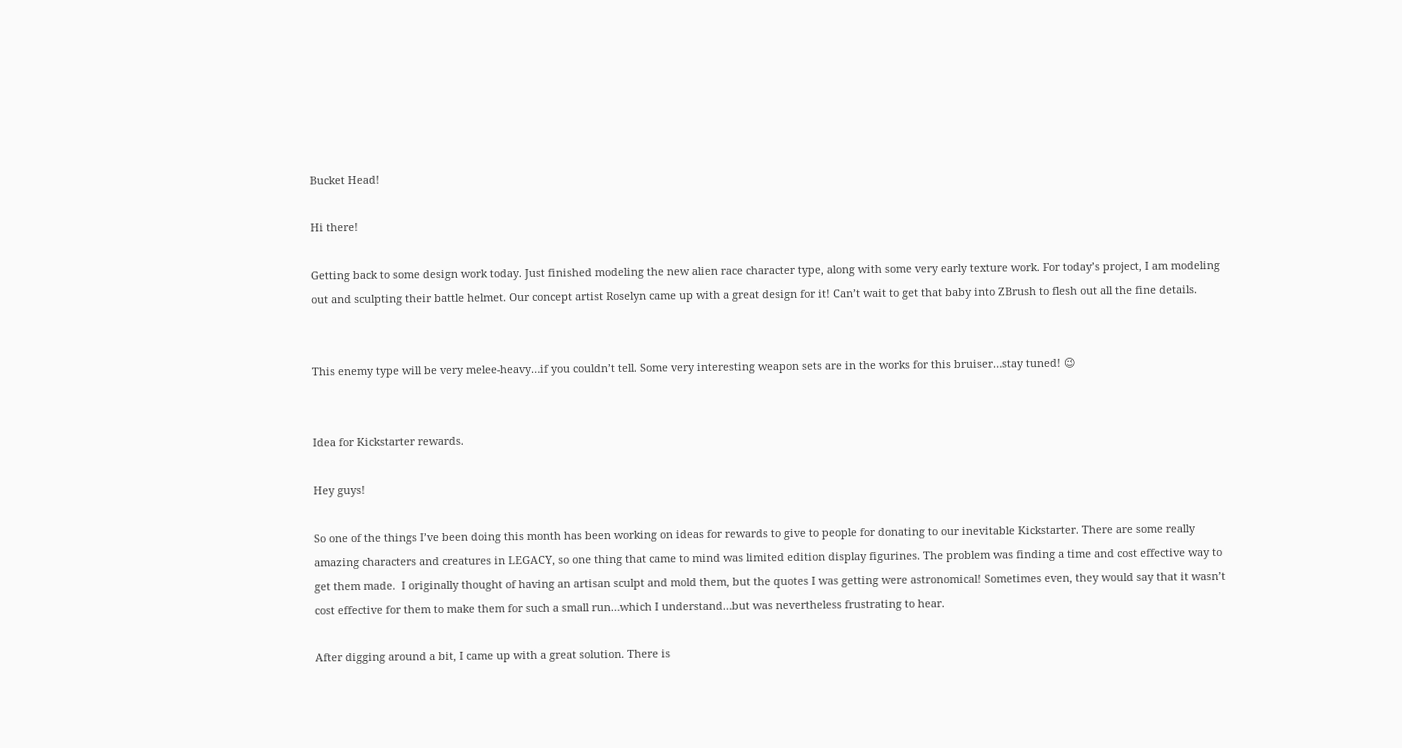Bucket Head!

Hi there!

Getting back to some design work today. Just finished modeling the new alien race character type, along with some very early texture work. For today’s project, I am modeling out and sculpting their battle helmet. Our concept artist Roselyn came up with a great design for it! Can’t wait to get that baby into ZBrush to flesh out all the fine details.


This enemy type will be very melee-heavy…if you couldn’t tell. Some very interesting weapon sets are in the works for this bruiser…stay tuned! 😉


Idea for Kickstarter rewards.

Hey guys!

So one of the things I’ve been doing this month has been working on ideas for rewards to give to people for donating to our inevitable Kickstarter. There are some really amazing characters and creatures in LEGACY, so one thing that came to mind was limited edition display figurines. The problem was finding a time and cost effective way to get them made.  I originally thought of having an artisan sculpt and mold them, but the quotes I was getting were astronomical! Sometimes even, they would say that it wasn’t cost effective for them to make them for such a small run…which I understand…but was nevertheless frustrating to hear.

After digging around a bit, I came up with a great solution. There is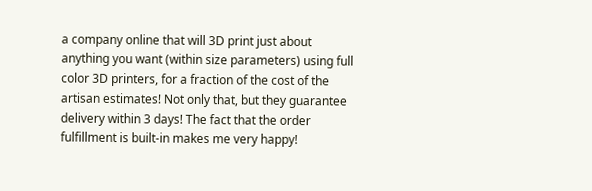a company online that will 3D print just about anything you want (within size parameters) using full color 3D printers, for a fraction of the cost of the artisan estimates! Not only that, but they guarantee delivery within 3 days! The fact that the order fulfillment is built-in makes me very happy!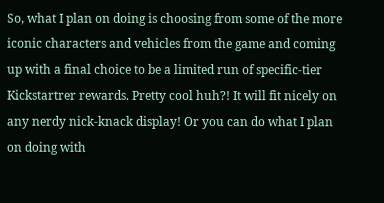So, what I plan on doing is choosing from some of the more iconic characters and vehicles from the game and coming up with a final choice to be a limited run of specific-tier Kickstartrer rewards. Pretty cool huh?! It will fit nicely on any nerdy nick-knack display! Or you can do what I plan on doing with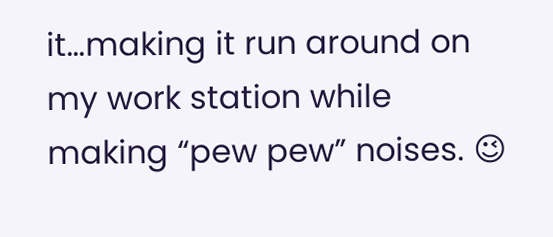it…making it run around on my work station while making “pew pew” noises. 😉